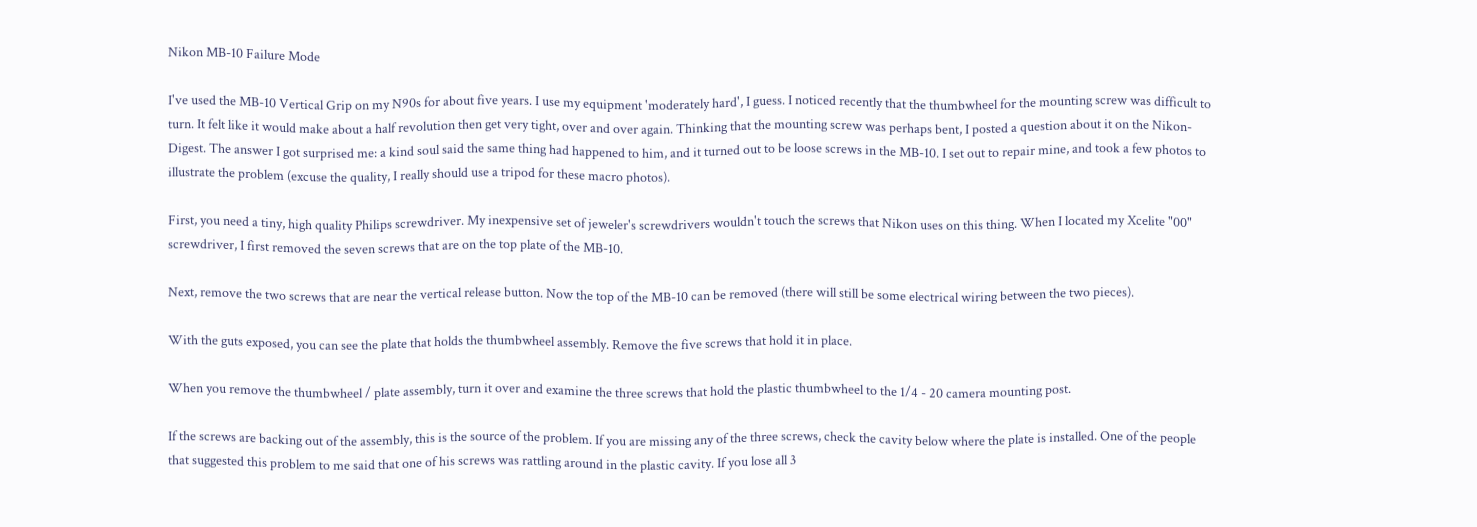Nikon MB-10 Failure Mode

I've used the MB-10 Vertical Grip on my N90s for about five years. I use my equipment 'moderately hard', I guess. I noticed recently that the thumbwheel for the mounting screw was difficult to turn. It felt like it would make about a half revolution then get very tight, over and over again. Thinking that the mounting screw was perhaps bent, I posted a question about it on the Nikon-Digest. The answer I got surprised me: a kind soul said the same thing had happened to him, and it turned out to be loose screws in the MB-10. I set out to repair mine, and took a few photos to illustrate the problem (excuse the quality, I really should use a tripod for these macro photos).

First, you need a tiny, high quality Philips screwdriver. My inexpensive set of jeweler's screwdrivers wouldn't touch the screws that Nikon uses on this thing. When I located my Xcelite "00" screwdriver, I first removed the seven screws that are on the top plate of the MB-10.

Next, remove the two screws that are near the vertical release button. Now the top of the MB-10 can be removed (there will still be some electrical wiring between the two pieces).

With the guts exposed, you can see the plate that holds the thumbwheel assembly. Remove the five screws that hold it in place.

When you remove the thumbwheel / plate assembly, turn it over and examine the three screws that hold the plastic thumbwheel to the 1/4 - 20 camera mounting post.

If the screws are backing out of the assembly, this is the source of the problem. If you are missing any of the three screws, check the cavity below where the plate is installed. One of the people that suggested this problem to me said that one of his screws was rattling around in the plastic cavity. If you lose all 3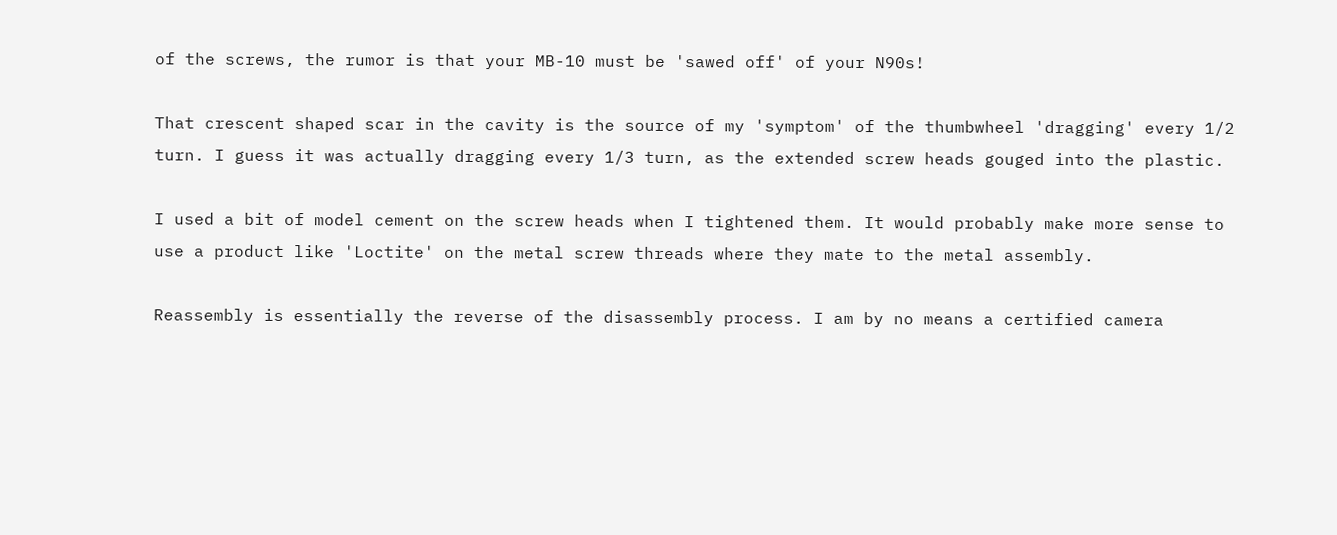of the screws, the rumor is that your MB-10 must be 'sawed off' of your N90s!

That crescent shaped scar in the cavity is the source of my 'symptom' of the thumbwheel 'dragging' every 1/2 turn. I guess it was actually dragging every 1/3 turn, as the extended screw heads gouged into the plastic.

I used a bit of model cement on the screw heads when I tightened them. It would probably make more sense to use a product like 'Loctite' on the metal screw threads where they mate to the metal assembly.

Reassembly is essentially the reverse of the disassembly process. I am by no means a certified camera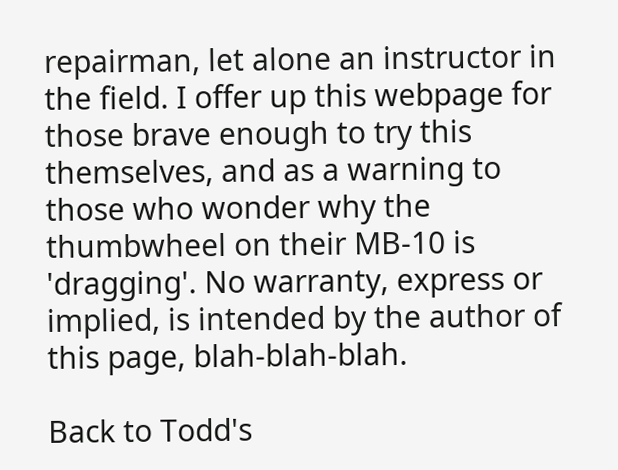repairman, let alone an instructor in the field. I offer up this webpage for those brave enough to try this themselves, and as a warning to those who wonder why the thumbwheel on their MB-10 is 'dragging'. No warranty, express or implied, is intended by the author of this page, blah-blah-blah.

Back to Todd's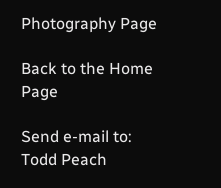Photography Page

Back to the Home Page

Send e-mail to: Todd Peach